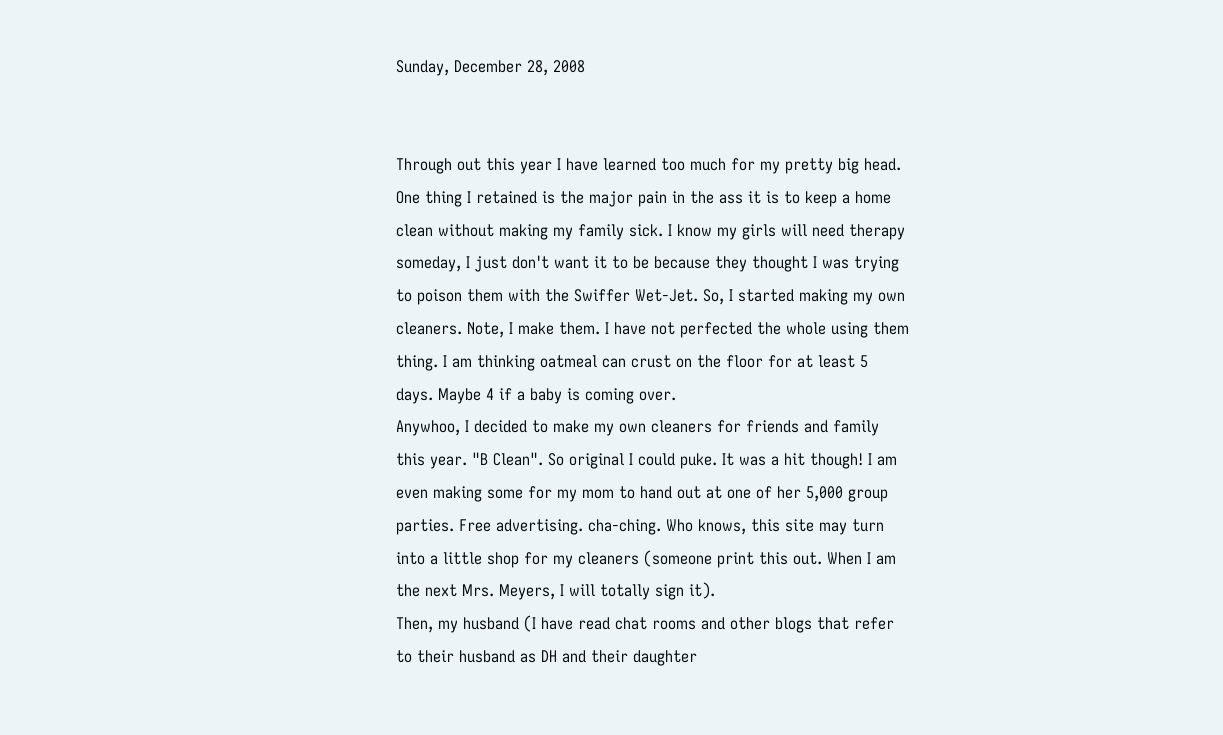Sunday, December 28, 2008


Through out this year I have learned too much for my pretty big head. One thing I retained is the major pain in the ass it is to keep a home clean without making my family sick. I know my girls will need therapy someday, I just don't want it to be because they thought I was trying to poison them with the Swiffer Wet-Jet. So, I started making my own cleaners. Note, I make them. I have not perfected the whole using them thing. I am thinking oatmeal can crust on the floor for at least 5 days. Maybe 4 if a baby is coming over.
Anywhoo, I decided to make my own cleaners for friends and family this year. "B Clean". So original I could puke. It was a hit though! I am even making some for my mom to hand out at one of her 5,000 group parties. Free advertising. cha-ching. Who knows, this site may turn into a little shop for my cleaners (someone print this out. When I am the next Mrs. Meyers, I will totally sign it).
Then, my husband (I have read chat rooms and other blogs that refer to their husband as DH and their daughter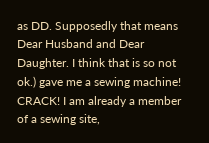as DD. Supposedly that means Dear Husband and Dear Daughter. I think that is so not ok.) gave me a sewing machine! CRACK! I am already a member of a sewing site,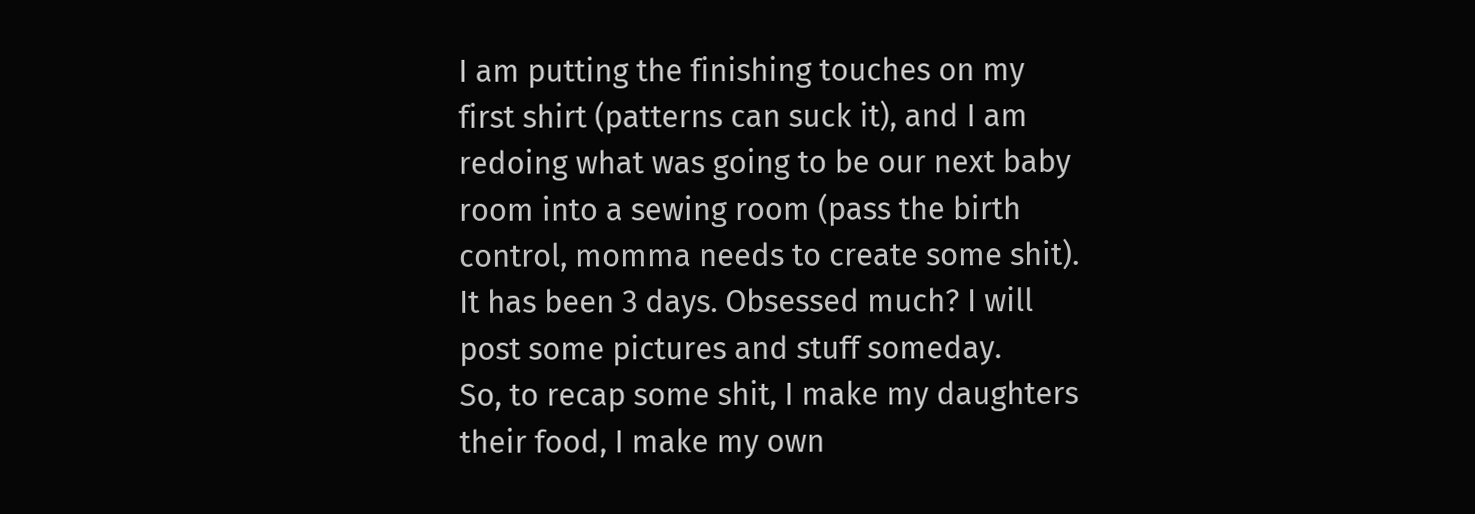I am putting the finishing touches on my first shirt (patterns can suck it), and I am redoing what was going to be our next baby room into a sewing room (pass the birth control, momma needs to create some shit). It has been 3 days. Obsessed much? I will post some pictures and stuff someday.
So, to recap some shit, I make my daughters their food, I make my own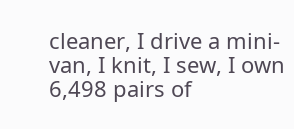cleaner, I drive a mini-van, I knit, I sew, I own 6,498 pairs of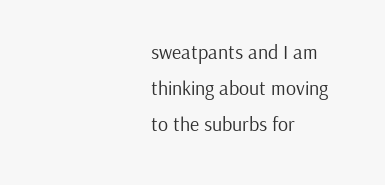sweatpants and I am thinking about moving to the suburbs for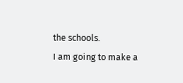the schools.
I am going to make a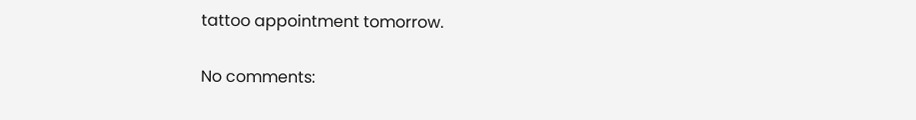tattoo appointment tomorrow.

No comments: